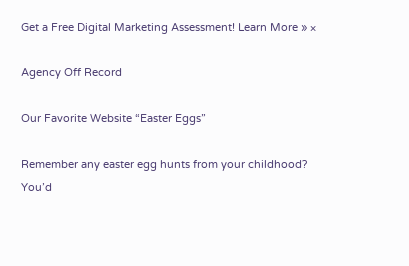Get a Free Digital Marketing Assessment! Learn More » ×

Agency Off Record

Our Favorite Website “Easter Eggs”

Remember any easter egg hunts from your childhood? You’d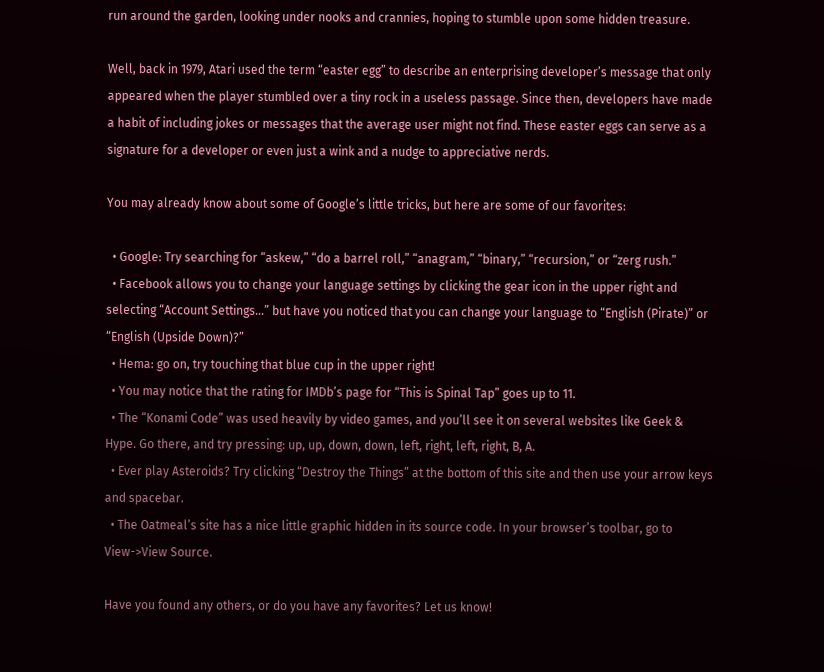run around the garden, looking under nooks and crannies, hoping to stumble upon some hidden treasure.

Well, back in 1979, Atari used the term “easter egg” to describe an enterprising developer’s message that only appeared when the player stumbled over a tiny rock in a useless passage. Since then, developers have made a habit of including jokes or messages that the average user might not find. These easter eggs can serve as a signature for a developer or even just a wink and a nudge to appreciative nerds.

You may already know about some of Google’s little tricks, but here are some of our favorites:

  • Google: Try searching for “askew,” “do a barrel roll,” “anagram,” “binary,” “recursion,” or “zerg rush.”
  • Facebook allows you to change your language settings by clicking the gear icon in the upper right and selecting “Account Settings…” but have you noticed that you can change your language to “English (Pirate)” or “English (Upside Down)?”
  • Hema: go on, try touching that blue cup in the upper right!
  • You may notice that the rating for IMDb’s page for “This is Spinal Tap” goes up to 11.
  • The “Konami Code” was used heavily by video games, and you’ll see it on several websites like Geek & Hype. Go there, and try pressing: up, up, down, down, left, right, left, right, B, A.
  • Ever play Asteroids? Try clicking “Destroy the Things” at the bottom of this site and then use your arrow keys and spacebar.
  • The Oatmeal’s site has a nice little graphic hidden in its source code. In your browser’s toolbar, go to View->View Source.

Have you found any others, or do you have any favorites? Let us know!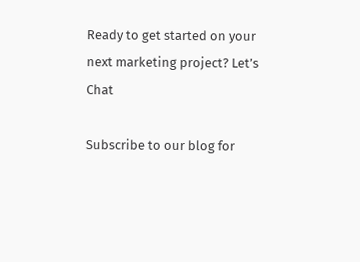Ready to get started on your next marketing project? Let’s Chat

Subscribe to our blog for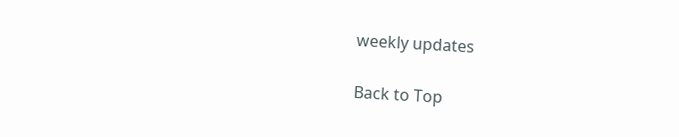weekly updates

Back to Top